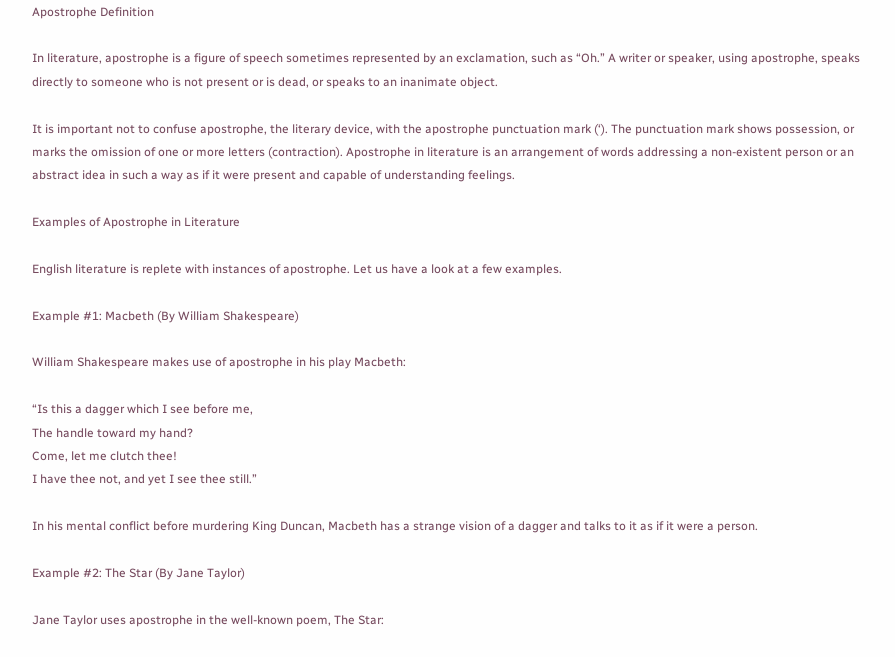Apostrophe Definition

In literature, apostrophe is a figure of speech sometimes represented by an exclamation, such as “Oh.” A writer or speaker, using apostrophe, speaks directly to someone who is not present or is dead, or speaks to an inanimate object.

It is important not to confuse apostrophe, the literary device, with the apostrophe punctuation mark (‘). The punctuation mark shows possession, or marks the omission of one or more letters (contraction). Apostrophe in literature is an arrangement of words addressing a non-existent person or an abstract idea in such a way as if it were present and capable of understanding feelings.

Examples of Apostrophe in Literature

English literature is replete with instances of apostrophe. Let us have a look at a few examples.

Example #1: Macbeth (By William Shakespeare)

William Shakespeare makes use of apostrophe in his play Macbeth:

“Is this a dagger which I see before me,
The handle toward my hand?
Come, let me clutch thee!
I have thee not, and yet I see thee still.”

In his mental conflict before murdering King Duncan, Macbeth has a strange vision of a dagger and talks to it as if it were a person.

Example #2: The Star (By Jane Taylor)

Jane Taylor uses apostrophe in the well-known poem, The Star: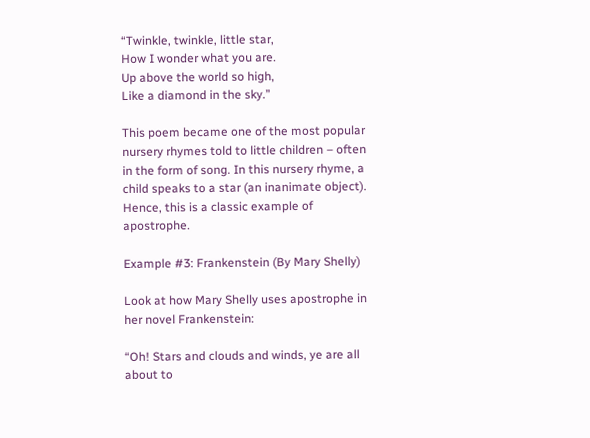“Twinkle, twinkle, little star,
How I wonder what you are.
Up above the world so high,
Like a diamond in the sky.”

This poem became one of the most popular nursery rhymes told to little children – often in the form of song. In this nursery rhyme, a child speaks to a star (an inanimate object). Hence, this is a classic example of apostrophe.

Example #3: Frankenstein (By Mary Shelly)

Look at how Mary Shelly uses apostrophe in her novel Frankenstein:

“Oh! Stars and clouds and winds, ye are all about to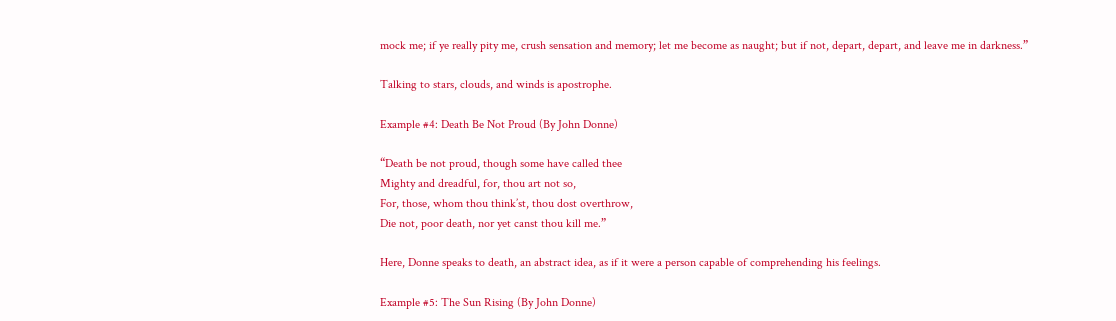mock me; if ye really pity me, crush sensation and memory; let me become as naught; but if not, depart, depart, and leave me in darkness.”

Talking to stars, clouds, and winds is apostrophe.

Example #4: Death Be Not Proud (By John Donne)

“Death be not proud, though some have called thee
Mighty and dreadful, for, thou art not so,
For, those, whom thou think’st, thou dost overthrow,
Die not, poor death, nor yet canst thou kill me.”

Here, Donne speaks to death, an abstract idea, as if it were a person capable of comprehending his feelings.

Example #5: The Sun Rising (By John Donne)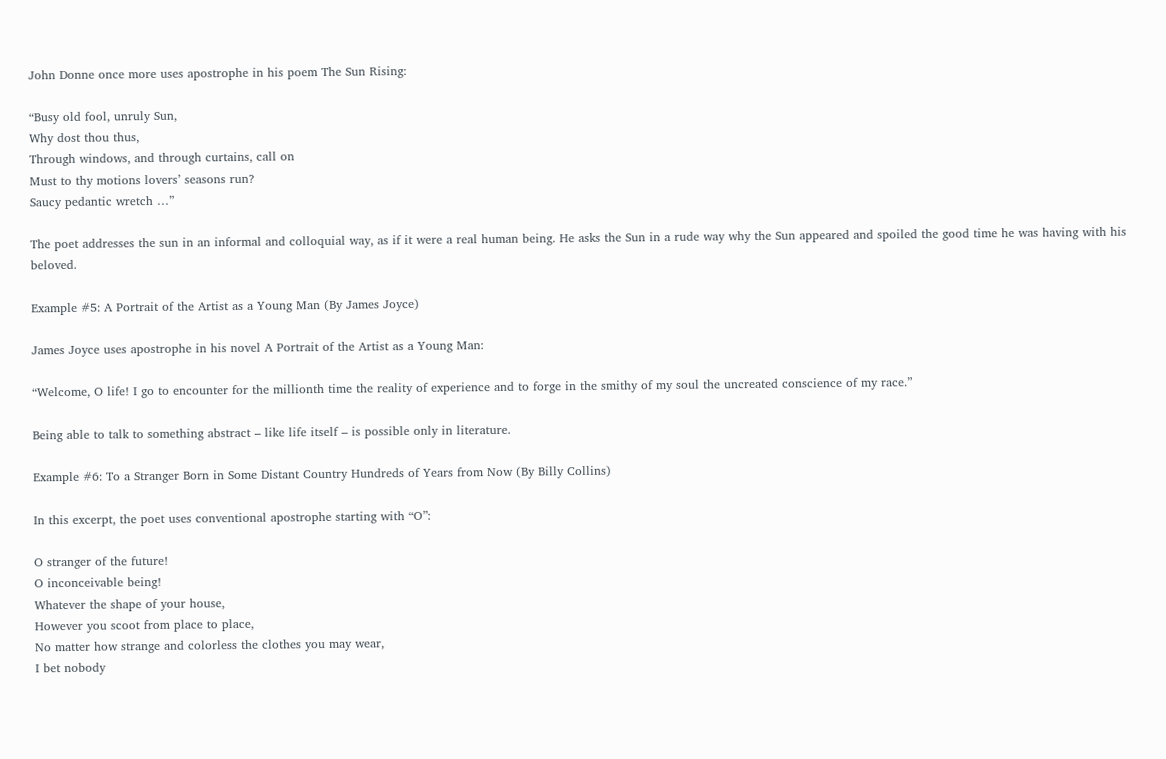John Donne once more uses apostrophe in his poem The Sun Rising:

“Busy old fool, unruly Sun,
Why dost thou thus,
Through windows, and through curtains, call on
Must to thy motions lovers’ seasons run?
Saucy pedantic wretch …”

The poet addresses the sun in an informal and colloquial way, as if it were a real human being. He asks the Sun in a rude way why the Sun appeared and spoiled the good time he was having with his beloved.

Example #5: A Portrait of the Artist as a Young Man (By James Joyce)

James Joyce uses apostrophe in his novel A Portrait of the Artist as a Young Man:

“Welcome, O life! I go to encounter for the millionth time the reality of experience and to forge in the smithy of my soul the uncreated conscience of my race.”

Being able to talk to something abstract – like life itself – is possible only in literature.

Example #6: To a Stranger Born in Some Distant Country Hundreds of Years from Now (By Billy Collins)

In this excerpt, the poet uses conventional apostrophe starting with “O”:

O stranger of the future!
O inconceivable being!
Whatever the shape of your house,
However you scoot from place to place,
No matter how strange and colorless the clothes you may wear,
I bet nobody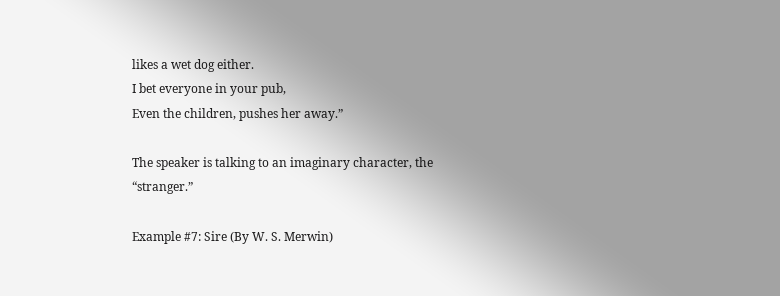likes a wet dog either.
I bet everyone in your pub,
Even the children, pushes her away.”

The speaker is talking to an imaginary character, the “stranger.”

Example #7: Sire (By W. S. Merwin)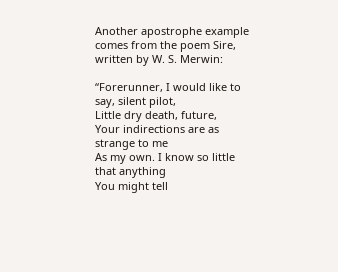Another apostrophe example comes from the poem Sire, written by W. S. Merwin:

“Forerunner, I would like to say, silent pilot,
Little dry death, future,
Your indirections are as strange to me
As my own. I know so little that anything
You might tell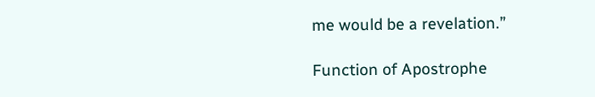me would be a revelation.”

Function of Apostrophe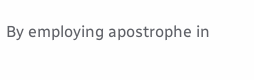By employing apostrophe in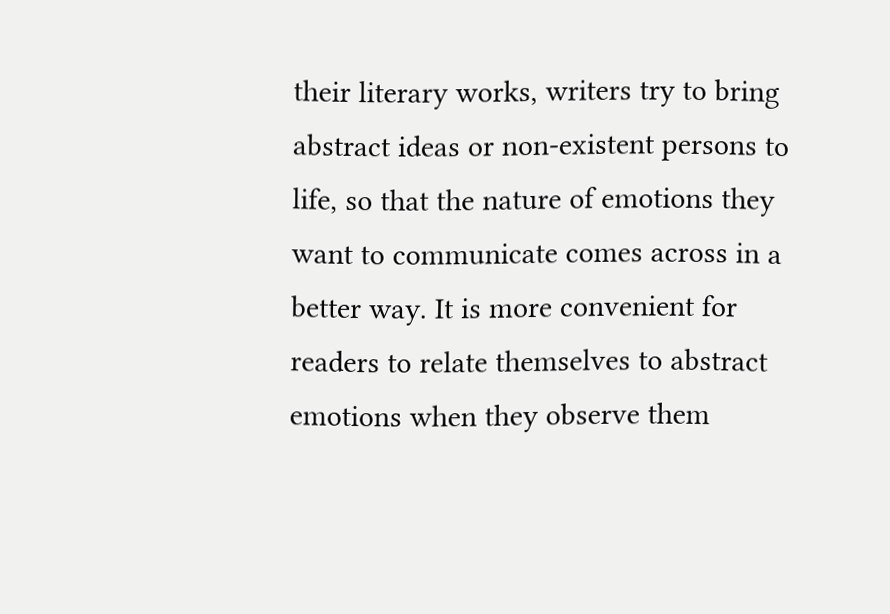their literary works, writers try to bring abstract ideas or non-existent persons to life, so that the nature of emotions they want to communicate comes across in a better way. It is more convenient for readers to relate themselves to abstract emotions when they observe them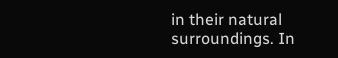in their natural surroundings. In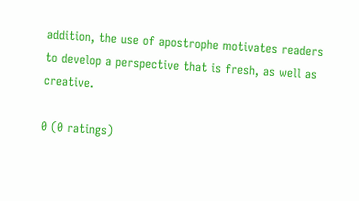addition, the use of apostrophe motivates readers to develop a perspective that is fresh, as well as creative.

0 (0 ratings)